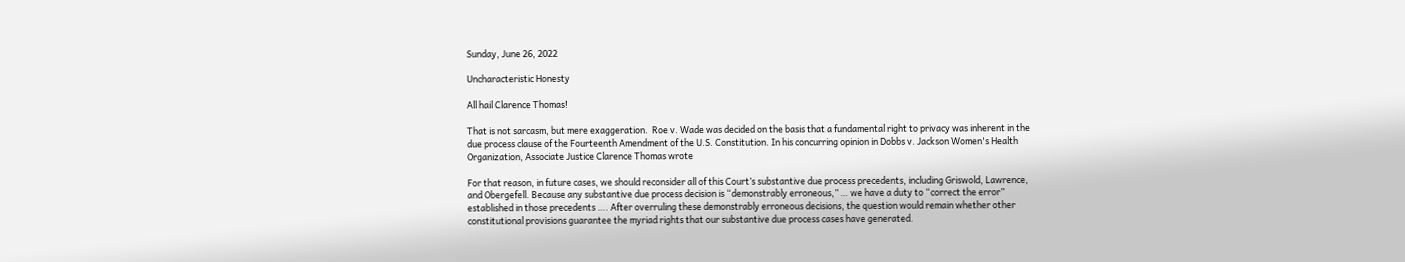Sunday, June 26, 2022

Uncharacteristic Honesty

All hail Clarence Thomas!

That is not sarcasm, but mere exaggeration.  Roe v. Wade was decided on the basis that a fundamental right to privacy was inherent in the due process clause of the Fourteenth Amendment of the U.S. Constitution. In his concurring opinion in Dobbs v. Jackson Women's Health Organization, Associate Justice Clarence Thomas wrote

For that reason, in future cases, we should reconsider all of this Court’s substantive due process precedents, including Griswold, Lawrence, and Obergefell. Because any substantive due process decision is “demonstrably erroneous,” … we have a duty to “correct the error” established in those precedents …. After overruling these demonstrably erroneous decisions, the question would remain whether other constitutional provisions guarantee the myriad rights that our substantive due process cases have generated.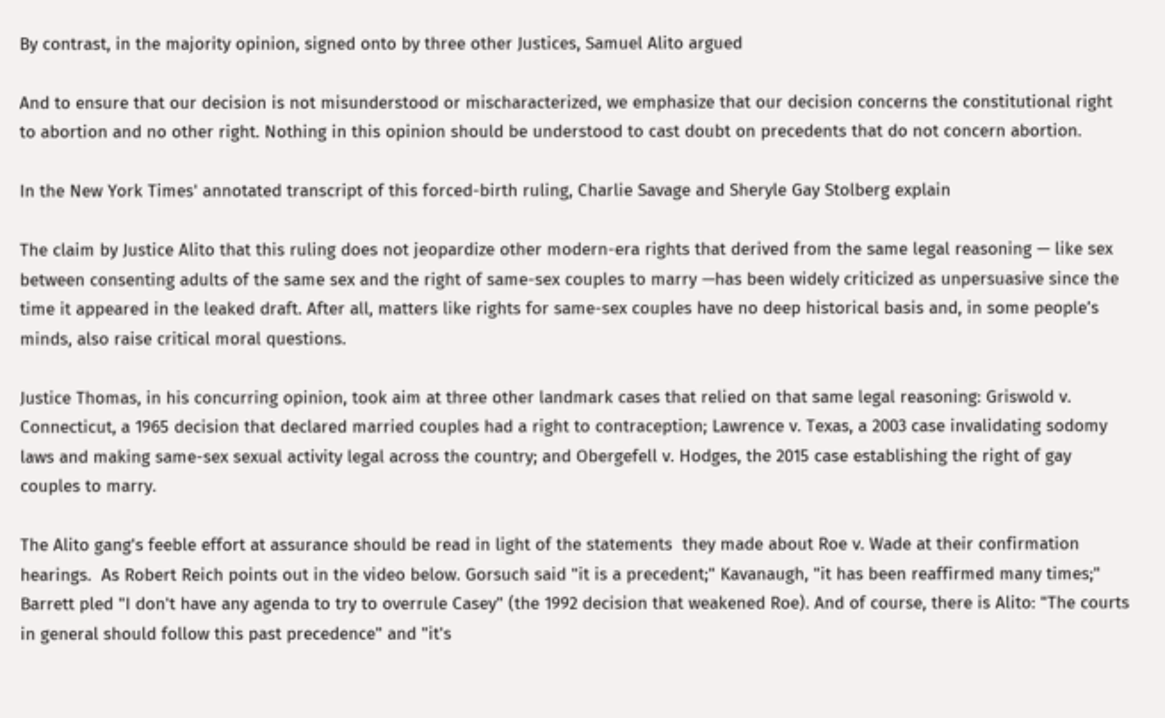By contrast, in the majority opinion, signed onto by three other Justices, Samuel Alito argued

And to ensure that our decision is not misunderstood or mischaracterized, we emphasize that our decision concerns the constitutional right to abortion and no other right. Nothing in this opinion should be understood to cast doubt on precedents that do not concern abortion.

In the New York Times' annotated transcript of this forced-birth ruling, Charlie Savage and Sheryle Gay Stolberg explain

The claim by Justice Alito that this ruling does not jeopardize other modern-era rights that derived from the same legal reasoning — like sex between consenting adults of the same sex and the right of same-sex couples to marry —has been widely criticized as unpersuasive since the time it appeared in the leaked draft. After all, matters like rights for same-sex couples have no deep historical basis and, in some people’s minds, also raise critical moral questions.

Justice Thomas, in his concurring opinion, took aim at three other landmark cases that relied on that same legal reasoning: Griswold v. Connecticut, a 1965 decision that declared married couples had a right to contraception; Lawrence v. Texas, a 2003 case invalidating sodomy laws and making same-sex sexual activity legal across the country; and Obergefell v. Hodges, the 2015 case establishing the right of gay couples to marry.

The Alito gang's feeble effort at assurance should be read in light of the statements  they made about Roe v. Wade at their confirmation hearings.  As Robert Reich points out in the video below. Gorsuch said "it is a precedent;" Kavanaugh, "it has been reaffirmed many times;" Barrett pled "I don't have any agenda to try to overrule Casey" (the 1992 decision that weakened Roe). And of course, there is Alito: "The courts in general should follow this past precedence" and "it's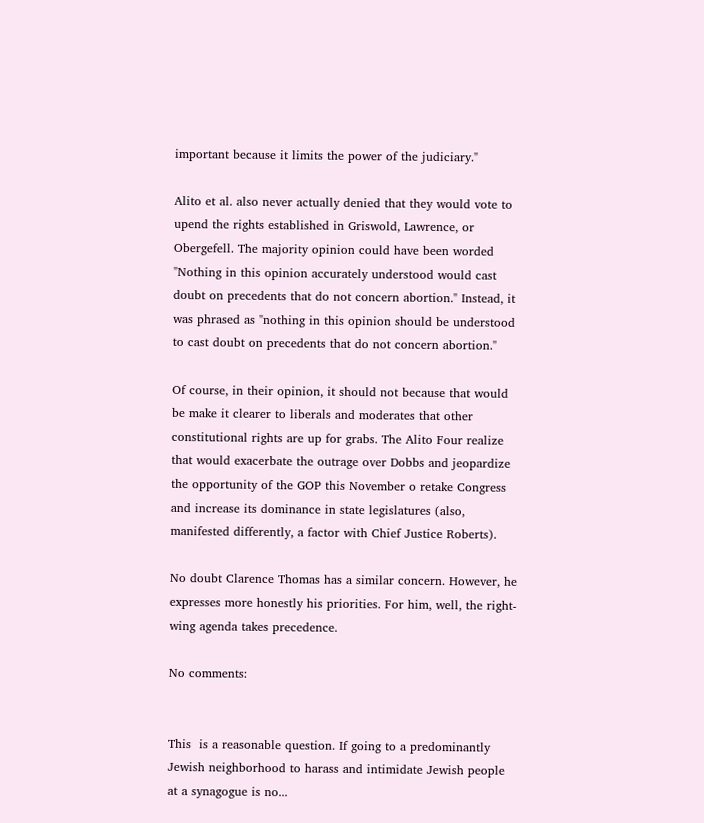important because it limits the power of the judiciary."

Alito et al. also never actually denied that they would vote to upend the rights established in Griswold, Lawrence, or Obergefell. The majority opinion could have been worded "Nothing in this opinion accurately understood would cast doubt on precedents that do not concern abortion." Instead, it was phrased as "nothing in this opinion should be understood to cast doubt on precedents that do not concern abortion."

Of course, in their opinion, it should not because that would be make it clearer to liberals and moderates that other constitutional rights are up for grabs. The Alito Four realize that would exacerbate the outrage over Dobbs and jeopardize the opportunity of the GOP this November o retake Congress and increase its dominance in state legislatures (also, manifested differently, a factor with Chief Justice Roberts).

No doubt Clarence Thomas has a similar concern. However, he expresses more honestly his priorities. For him, well, the right-wing agenda takes precedence.

No comments:


This  is a reasonable question. If going to a predominantly Jewish neighborhood to harass and intimidate Jewish people at a synagogue is no...